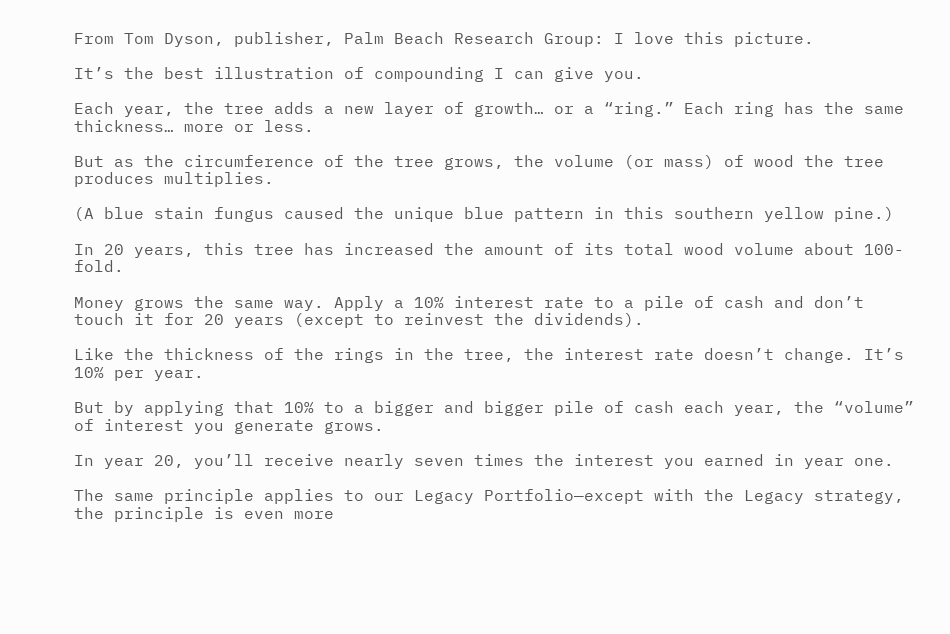From Tom Dyson, publisher, Palm Beach Research Group: I love this picture.

It’s the best illustration of compounding I can give you.

Each year, the tree adds a new layer of growth… or a “ring.” Each ring has the same thickness… more or less.

But as the circumference of the tree grows, the volume (or mass) of wood the tree produces multiplies.

(A blue stain fungus caused the unique blue pattern in this southern yellow pine.)

In 20 years, this tree has increased the amount of its total wood volume about 100-fold.

Money grows the same way. Apply a 10% interest rate to a pile of cash and don’t touch it for 20 years (except to reinvest the dividends).

Like the thickness of the rings in the tree, the interest rate doesn’t change. It’s 10% per year.

But by applying that 10% to a bigger and bigger pile of cash each year, the “volume” of interest you generate grows.

In year 20, you’ll receive nearly seven times the interest you earned in year one.

The same principle applies to our Legacy Portfolio—except with the Legacy strategy, the principle is even more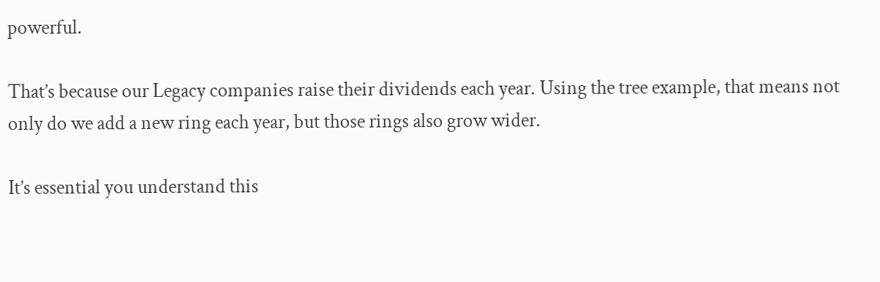powerful.

That’s because our Legacy companies raise their dividends each year. Using the tree example, that means not only do we add a new ring each year, but those rings also grow wider.

It’s essential you understand this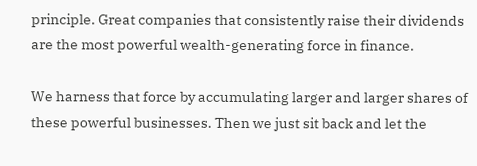principle. Great companies that consistently raise their dividends are the most powerful wealth-generating force in finance.

We harness that force by accumulating larger and larger shares of these powerful businesses. Then we just sit back and let the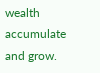wealth accumulate and grow.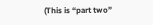(This is “part two”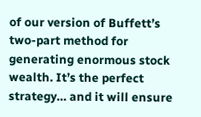of our version of Buffett’s two-part method for generating enormous stock wealth. It’s the perfect strategy… and it will ensure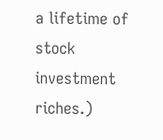a lifetime of stock investment riches.)